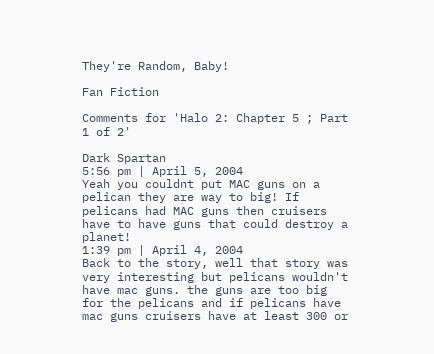They're Random, Baby!

Fan Fiction

Comments for 'Halo 2: Chapter 5 ; Part 1 of 2'

Dark Spartan
5:56 pm | April 5, 2004
Yeah you couldnt put MAC guns on a pelican they are way to big! If pelicans had MAC guns then cruisers have to have guns that could destroy a planet!
1:39 pm | April 4, 2004
Back to the story, well that story was very interesting but pelicans wouldn't have mac guns. the guns are too big for the pelicans and if pelicans have mac guns cruisers have at least 300 or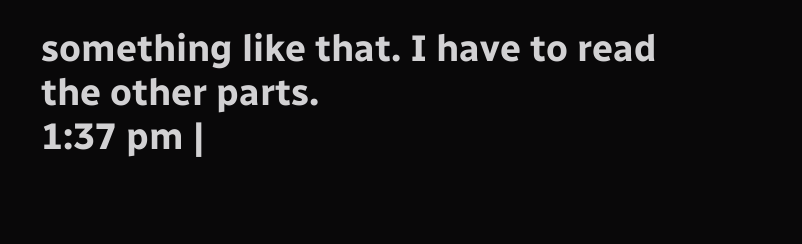something like that. I have to read the other parts.
1:37 pm |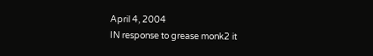April 4, 2004
IN response to grease monk2 it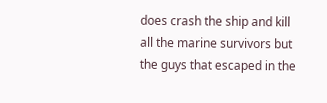does crash the ship and kill all the marine survivors but the guys that escaped in the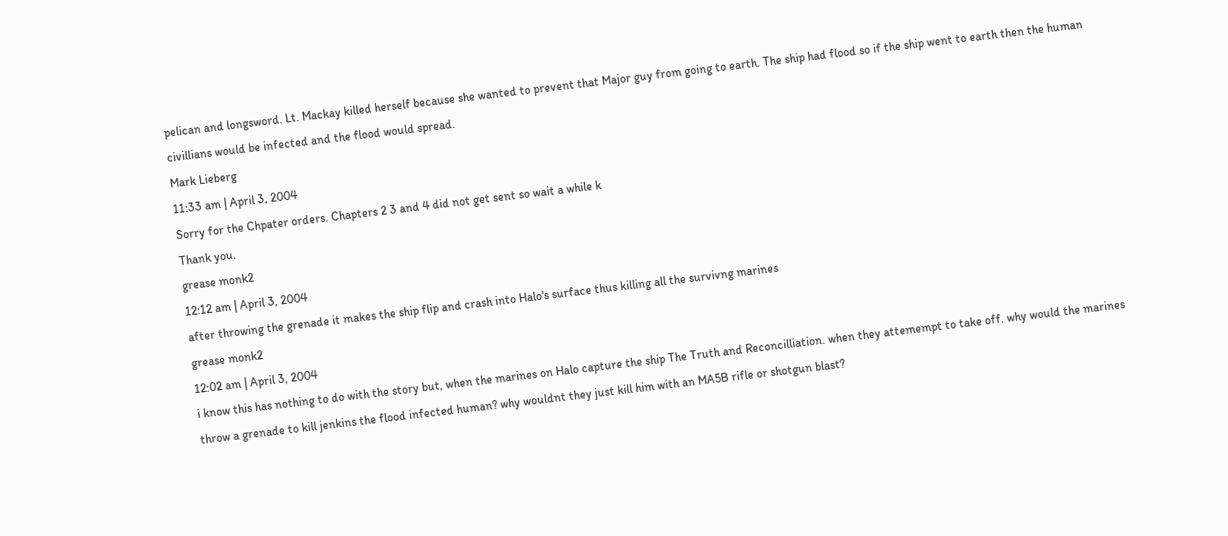pelican and longsword. Lt. Mackay killed herself because she wanted to prevent that Major guy from going to earth. The ship had flood so if the ship went to earth then the human civillians would be infected and the flood would spread.
Mark Lieberg
11:33 am | April 3, 2004
Sorry for the Chpater orders. Chapters 2 3 and 4 did not get sent so wait a while k
Thank you.
grease monk2
12:12 am | April 3, 2004
after throwing the grenade it makes the ship flip and crash into Halo's surface thus killing all the survivng marines
grease monk2
12:02 am | April 3, 2004
i know this has nothing to do with the story but, when the marines on Halo capture the ship The Truth and Reconcilliation. when they attemempt to take off. why would the marines throw a grenade to kill jenkins the flood infected human? why wouldnt they just kill him with an MA5B rifle or shotgun blast?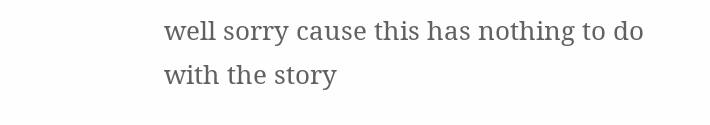well sorry cause this has nothing to do with the story